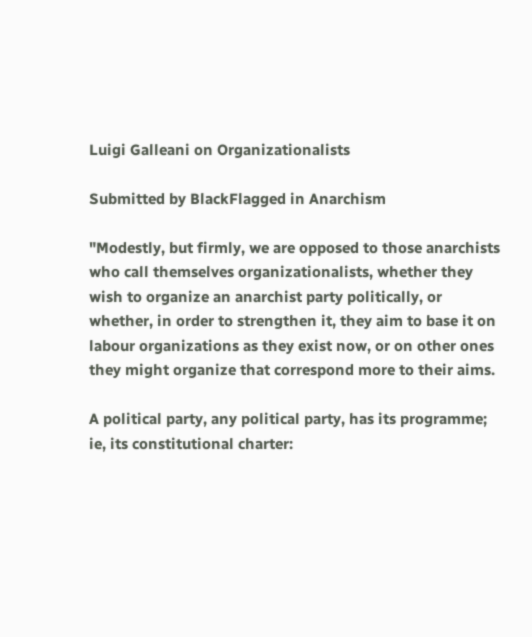Luigi Galleani on Organizationalists

Submitted by BlackFlagged in Anarchism

"Modestly, but firmly, we are opposed to those anarchists who call themselves organizationalists, whether they wish to organize an anarchist party politically, or whether, in order to strengthen it, they aim to base it on labour organizations as they exist now, or on other ones they might organize that correspond more to their aims.

A political party, any political party, has its programme; ie, its constitutional charter: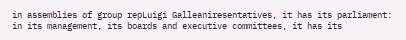in assemblies of group repLuigi Galleaniresentatives, it has its parliament: in its management, its boards and executive committees, it has its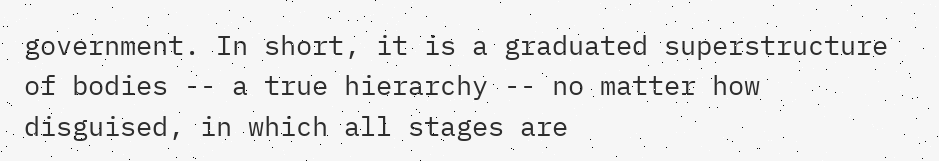government. In short, it is a graduated superstructure of bodies -- a true hierarchy -- no matter how disguised, in which all stages are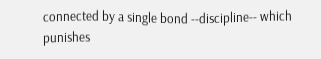connected by a single bond --discipline-- which punishes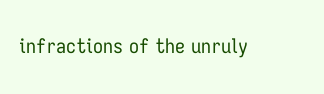infractions of the unruly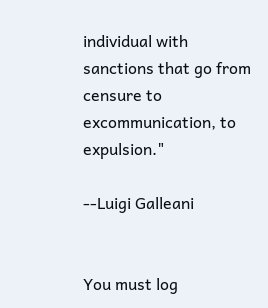individual with sanctions that go from censure to excommunication, to expulsion."

--Luigi Galleani


You must log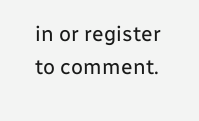in or register to comment.